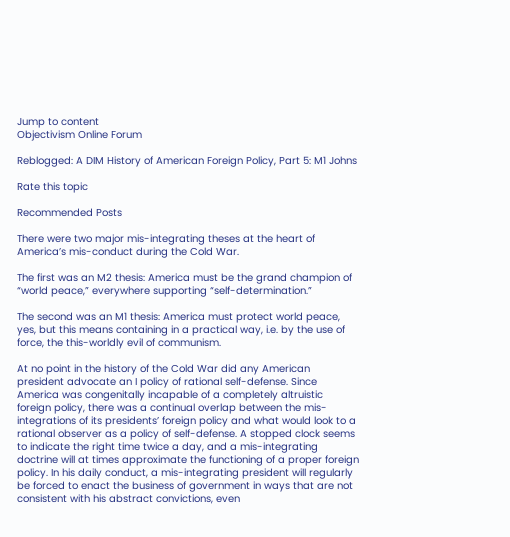Jump to content
Objectivism Online Forum

Reblogged: A DIM History of American Foreign Policy, Part 5: M1 Johns

Rate this topic

Recommended Posts

There were two major mis-integrating theses at the heart of America’s mis-conduct during the Cold War.

The first was an M2 thesis: America must be the grand champion of “world peace,” everywhere supporting “self-determination.”

The second was an M1 thesis: America must protect world peace, yes, but this means containing in a practical way, i.e. by the use of force, the this-worldly evil of communism.

At no point in the history of the Cold War did any American president advocate an I policy of rational self-defense. Since America was congenitally incapable of a completely altruistic foreign policy, there was a continual overlap between the mis-integrations of its presidents’ foreign policy and what would look to a rational observer as a policy of self-defense. A stopped clock seems to indicate the right time twice a day, and a mis-integrating doctrine will at times approximate the functioning of a proper foreign policy. In his daily conduct, a mis-integrating president will regularly be forced to enact the business of government in ways that are not consistent with his abstract convictions, even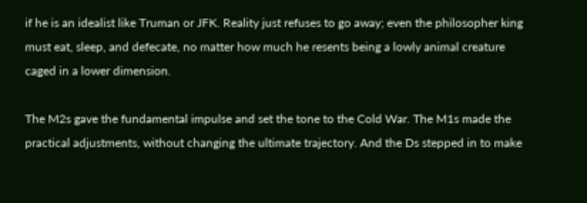if he is an idealist like Truman or JFK. Reality just refuses to go away; even the philosopher king must eat, sleep, and defecate, no matter how much he resents being a lowly animal creature caged in a lower dimension.

The M2s gave the fundamental impulse and set the tone to the Cold War. The M1s made the practical adjustments, without changing the ultimate trajectory. And the Ds stepped in to make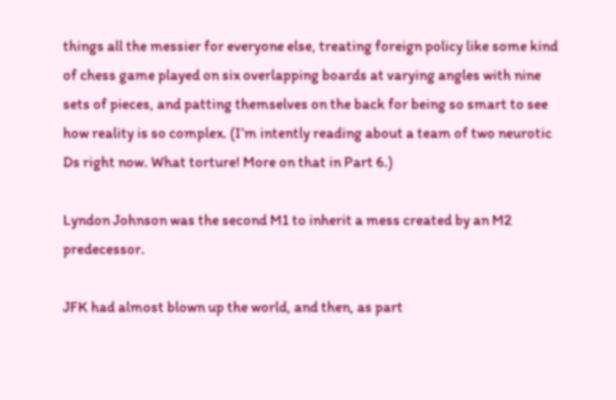things all the messier for everyone else, treating foreign policy like some kind of chess game played on six overlapping boards at varying angles with nine sets of pieces, and patting themselves on the back for being so smart to see how reality is so complex. (I’m intently reading about a team of two neurotic Ds right now. What torture! More on that in Part 6.)

Lyndon Johnson was the second M1 to inherit a mess created by an M2 predecessor.

JFK had almost blown up the world, and then, as part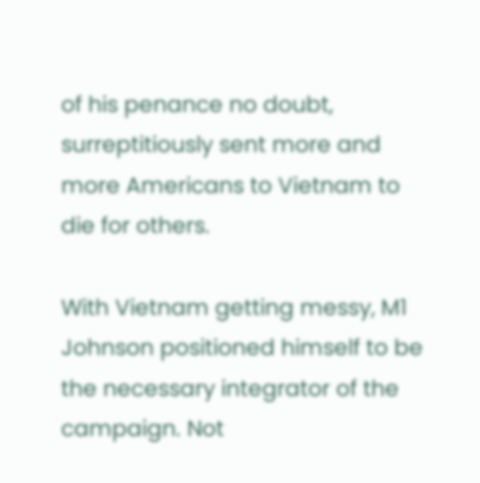of his penance no doubt, surreptitiously sent more and more Americans to Vietnam to die for others.

With Vietnam getting messy, M1 Johnson positioned himself to be the necessary integrator of the campaign. Not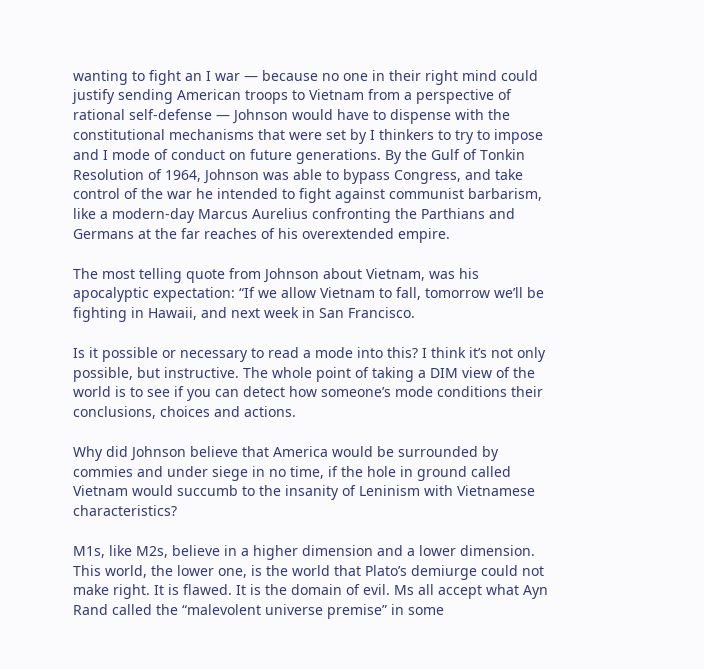wanting to fight an I war — because no one in their right mind could justify sending American troops to Vietnam from a perspective of rational self-defense — Johnson would have to dispense with the constitutional mechanisms that were set by I thinkers to try to impose and I mode of conduct on future generations. By the Gulf of Tonkin Resolution of 1964, Johnson was able to bypass Congress, and take control of the war he intended to fight against communist barbarism, like a modern-day Marcus Aurelius confronting the Parthians and Germans at the far reaches of his overextended empire.

The most telling quote from Johnson about Vietnam, was his apocalyptic expectation: “If we allow Vietnam to fall, tomorrow we’ll be fighting in Hawaii, and next week in San Francisco.

Is it possible or necessary to read a mode into this? I think it’s not only possible, but instructive. The whole point of taking a DIM view of the world is to see if you can detect how someone’s mode conditions their conclusions, choices and actions.

Why did Johnson believe that America would be surrounded by commies and under siege in no time, if the hole in ground called Vietnam would succumb to the insanity of Leninism with Vietnamese characteristics?

M1s, like M2s, believe in a higher dimension and a lower dimension. This world, the lower one, is the world that Plato’s demiurge could not make right. It is flawed. It is the domain of evil. Ms all accept what Ayn Rand called the “malevolent universe premise” in some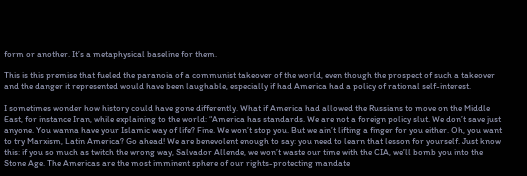form or another. It’s a metaphysical baseline for them.

This is this premise that fueled the paranoia of a communist takeover of the world, even though the prospect of such a takeover and the danger it represented would have been laughable, especially if had America had a policy of rational self-interest.

I sometimes wonder how history could have gone differently. What if America had allowed the Russians to move on the Middle East, for instance Iran, while explaining to the world: “America has standards. We are not a foreign policy slut. We don’t save just anyone. You wanna have your Islamic way of life? Fine. We won’t stop you. But we ain’t lifting a finger for you either. Oh, you want to try Marxism, Latin America? Go ahead! We are benevolent enough to say: you need to learn that lesson for yourself. Just know this: if you so much as twitch the wrong way, Salvador Allende, we won’t waste our time with the CIA, we’ll bomb you into the Stone Age. The Americas are the most imminent sphere of our rights-protecting mandate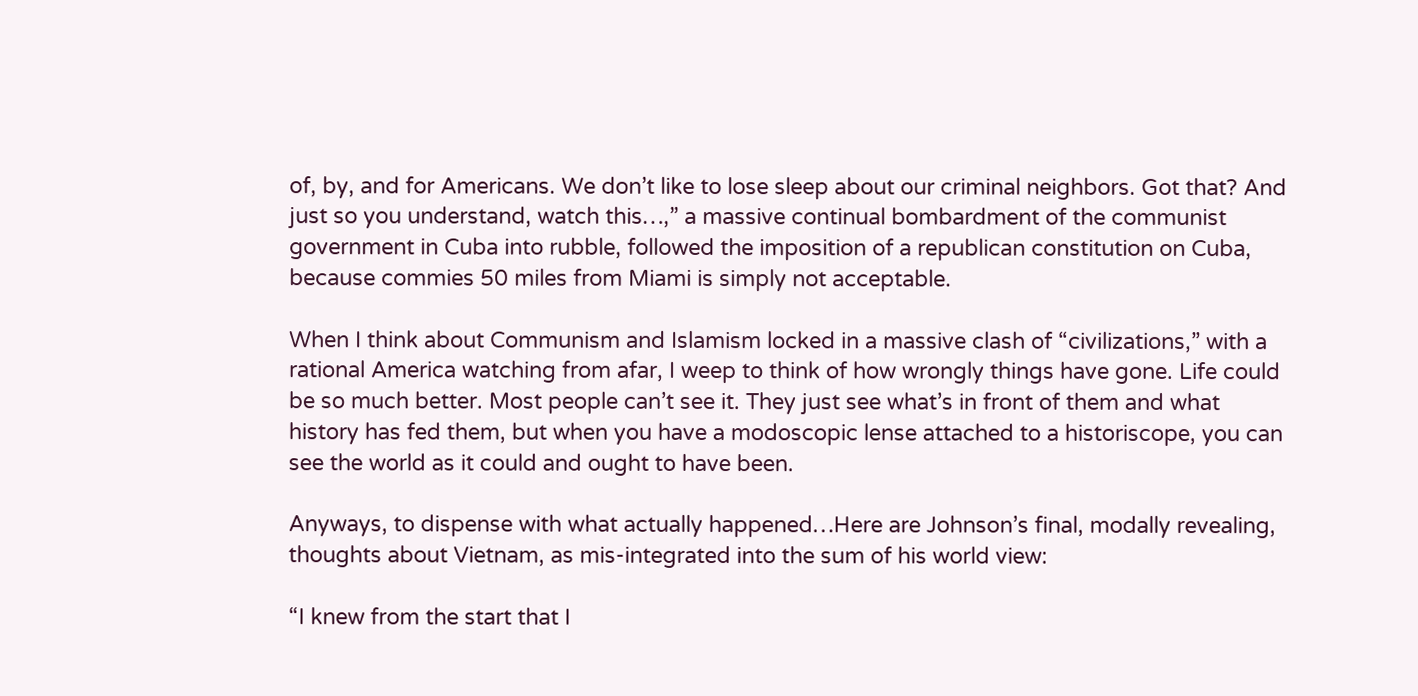of, by, and for Americans. We don’t like to lose sleep about our criminal neighbors. Got that? And just so you understand, watch this…,” a massive continual bombardment of the communist government in Cuba into rubble, followed the imposition of a republican constitution on Cuba, because commies 50 miles from Miami is simply not acceptable.

When I think about Communism and Islamism locked in a massive clash of “civilizations,” with a rational America watching from afar, I weep to think of how wrongly things have gone. Life could be so much better. Most people can’t see it. They just see what’s in front of them and what history has fed them, but when you have a modoscopic lense attached to a historiscope, you can see the world as it could and ought to have been.

Anyways, to dispense with what actually happened…Here are Johnson’s final, modally revealing, thoughts about Vietnam, as mis-integrated into the sum of his world view:

“I knew from the start that I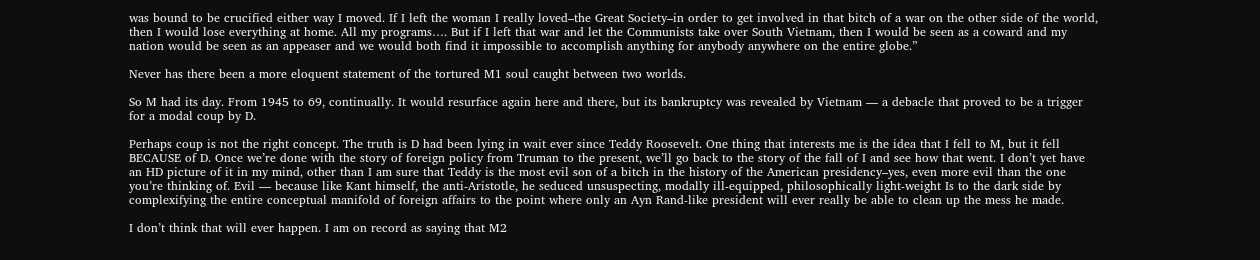was bound to be crucified either way I moved. If I left the woman I really loved–the Great Society–in order to get involved in that bitch of a war on the other side of the world, then I would lose everything at home. All my programs…. But if I left that war and let the Communists take over South Vietnam, then I would be seen as a coward and my nation would be seen as an appeaser and we would both find it impossible to accomplish anything for anybody anywhere on the entire globe.”

Never has there been a more eloquent statement of the tortured M1 soul caught between two worlds.

So M had its day. From 1945 to 69, continually. It would resurface again here and there, but its bankruptcy was revealed by Vietnam — a debacle that proved to be a trigger for a modal coup by D.

Perhaps coup is not the right concept. The truth is D had been lying in wait ever since Teddy Roosevelt. One thing that interests me is the idea that I fell to M, but it fell BECAUSE of D. Once we’re done with the story of foreign policy from Truman to the present, we’ll go back to the story of the fall of I and see how that went. I don’t yet have an HD picture of it in my mind, other than I am sure that Teddy is the most evil son of a bitch in the history of the American presidency–yes, even more evil than the one you’re thinking of. Evil — because like Kant himself, the anti-Aristotle, he seduced unsuspecting, modally ill-equipped, philosophically light-weight Is to the dark side by complexifying the entire conceptual manifold of foreign affairs to the point where only an Ayn Rand-like president will ever really be able to clean up the mess he made.

I don’t think that will ever happen. I am on record as saying that M2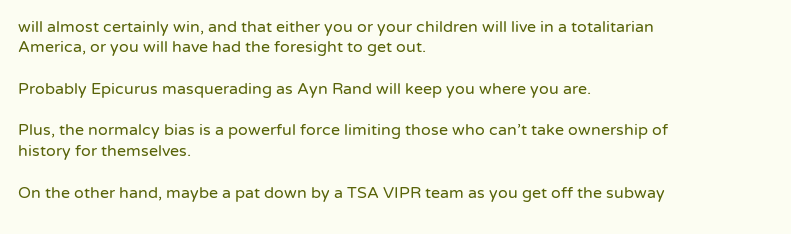will almost certainly win, and that either you or your children will live in a totalitarian America, or you will have had the foresight to get out.

Probably Epicurus masquerading as Ayn Rand will keep you where you are.

Plus, the normalcy bias is a powerful force limiting those who can’t take ownership of history for themselves.

On the other hand, maybe a pat down by a TSA VIPR team as you get off the subway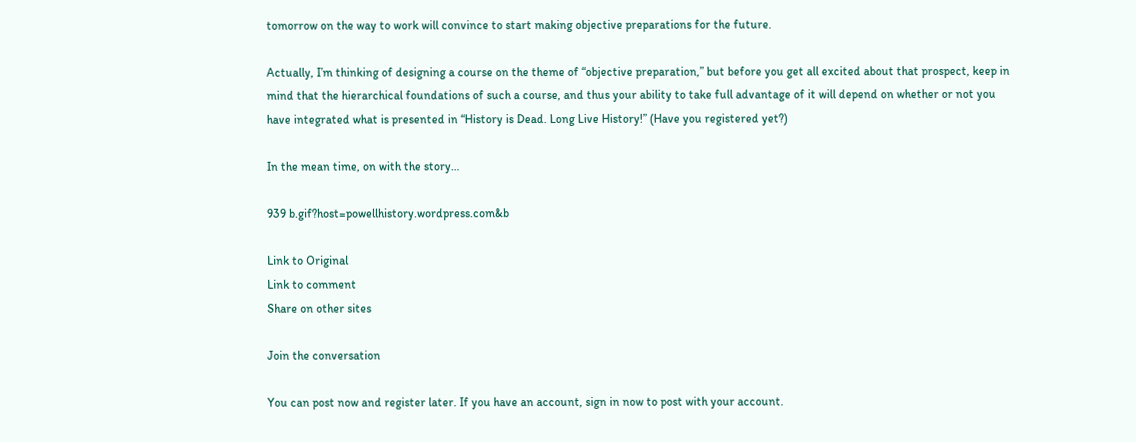tomorrow on the way to work will convince to start making objective preparations for the future.

Actually, I’m thinking of designing a course on the theme of “objective preparation,” but before you get all excited about that prospect, keep in mind that the hierarchical foundations of such a course, and thus your ability to take full advantage of it will depend on whether or not you have integrated what is presented in “History is Dead. Long Live History!” (Have you registered yet?)

In the mean time, on with the story…

939 b.gif?host=powellhistory.wordpress.com&b

Link to Original
Link to comment
Share on other sites

Join the conversation

You can post now and register later. If you have an account, sign in now to post with your account.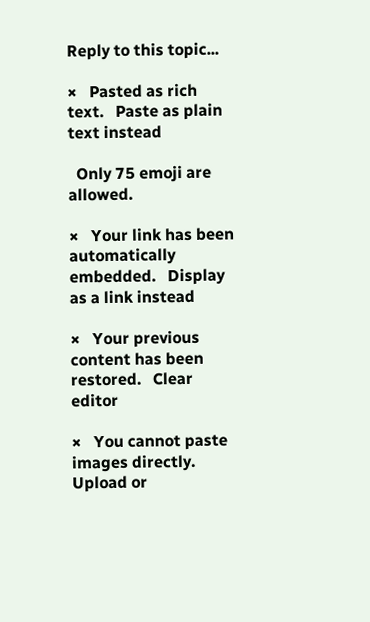Reply to this topic...

×   Pasted as rich text.   Paste as plain text instead

  Only 75 emoji are allowed.

×   Your link has been automatically embedded.   Display as a link instead

×   Your previous content has been restored.   Clear editor

×   You cannot paste images directly. Upload or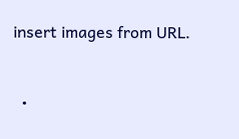insert images from URL.


  •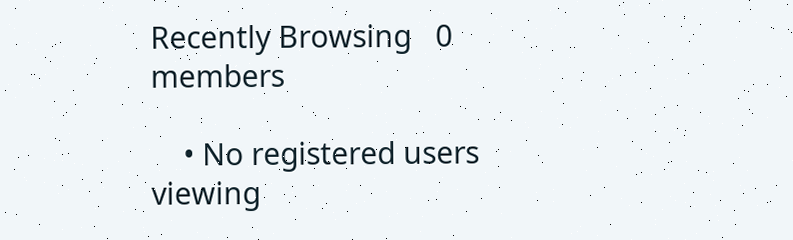Recently Browsing   0 members

    • No registered users viewing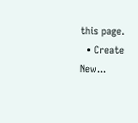this page.
  • Create New...